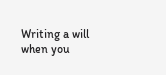Writing a will when you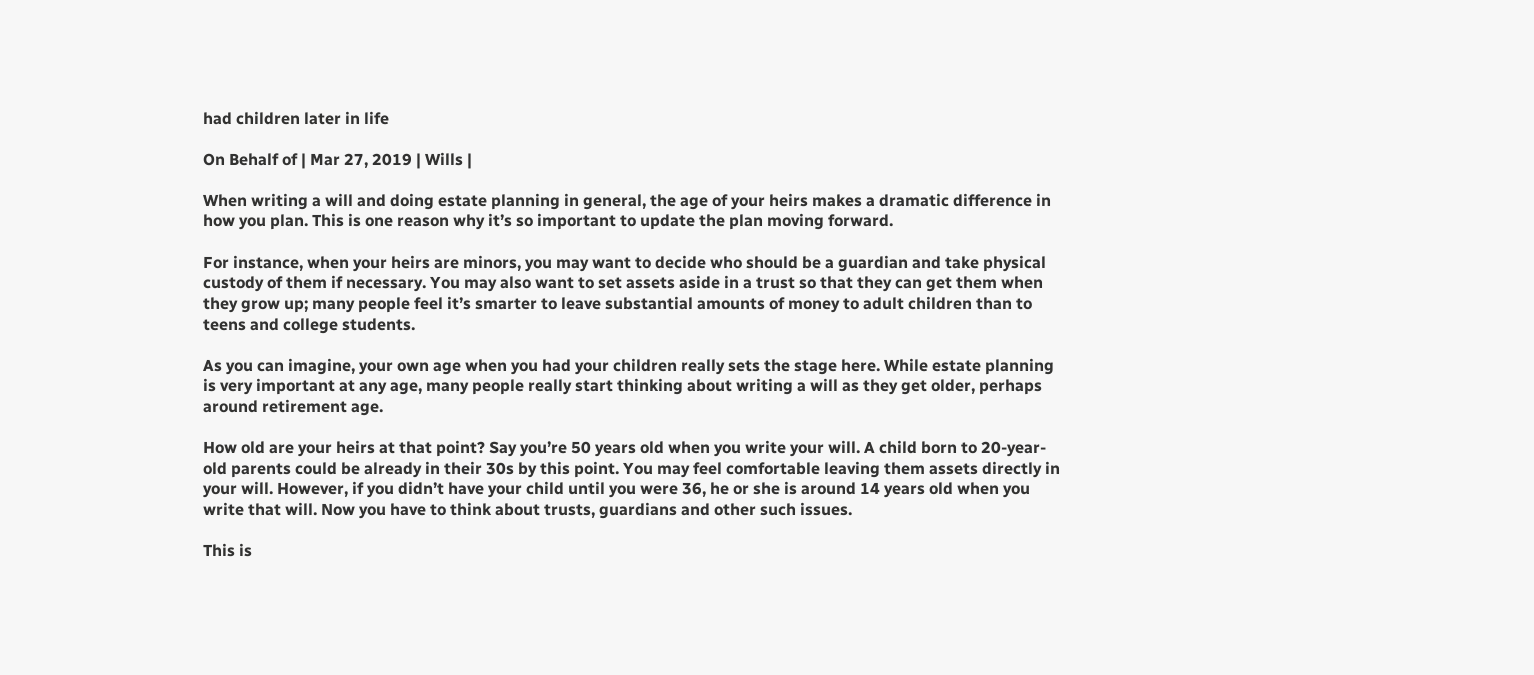had children later in life

On Behalf of | Mar 27, 2019 | Wills |

When writing a will and doing estate planning in general, the age of your heirs makes a dramatic difference in how you plan. This is one reason why it’s so important to update the plan moving forward.

For instance, when your heirs are minors, you may want to decide who should be a guardian and take physical custody of them if necessary. You may also want to set assets aside in a trust so that they can get them when they grow up; many people feel it’s smarter to leave substantial amounts of money to adult children than to teens and college students.

As you can imagine, your own age when you had your children really sets the stage here. While estate planning is very important at any age, many people really start thinking about writing a will as they get older, perhaps around retirement age.

How old are your heirs at that point? Say you’re 50 years old when you write your will. A child born to 20-year-old parents could be already in their 30s by this point. You may feel comfortable leaving them assets directly in your will. However, if you didn’t have your child until you were 36, he or she is around 14 years old when you write that will. Now you have to think about trusts, guardians and other such issues.

This is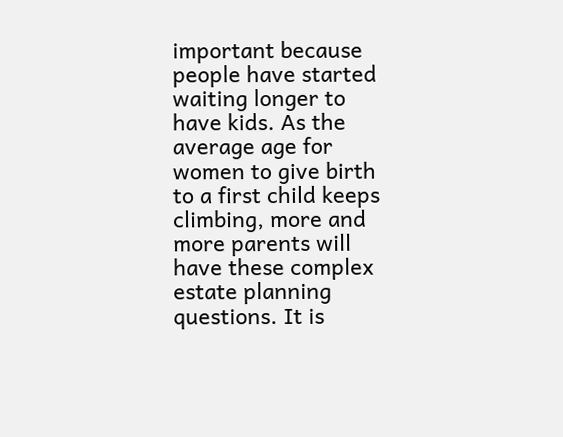important because people have started waiting longer to have kids. As the average age for women to give birth to a first child keeps climbing, more and more parents will have these complex estate planning questions. It is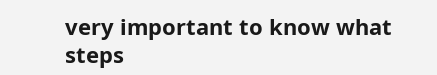very important to know what steps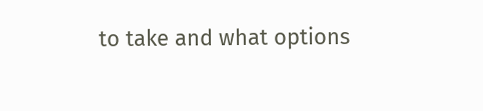to take and what options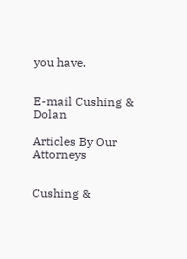you have.


E-mail Cushing & Dolan

Articles By Our Attorneys


Cushing &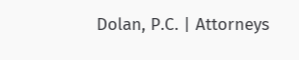Dolan, P.C. | Attorneys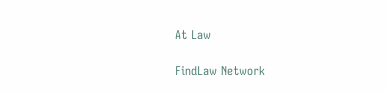At Law

FindLaw Network